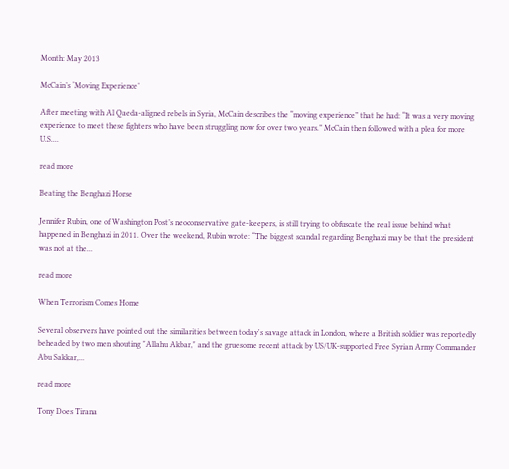Month: May 2013

McCain’s ‘Moving Experience’

After meeting with Al Qaeda-aligned rebels in Syria, McCain describes the “moving experience” that he had: “It was a very moving experience to meet these fighters who have been struggling now for over two years.” McCain then followed with a plea for more U.S....

read more

Beating the Benghazi Horse

Jennifer Rubin, one of Washington Post’s neoconservative gate-keepers, is still trying to obfuscate the real issue behind what happened in Benghazi in 2011. Over the weekend, Rubin wrote: “The biggest scandal regarding Benghazi may be that the president was not at the...

read more

When Terrorism Comes Home

Several observers have pointed out the similarities between today's savage attack in London, where a British soldier was reportedly beheaded by two men shouting "Allahu Akbar," and the gruesome recent attack by US/UK-supported Free Syrian Army Commander Abu Sakkar,...

read more

Tony Does Tirana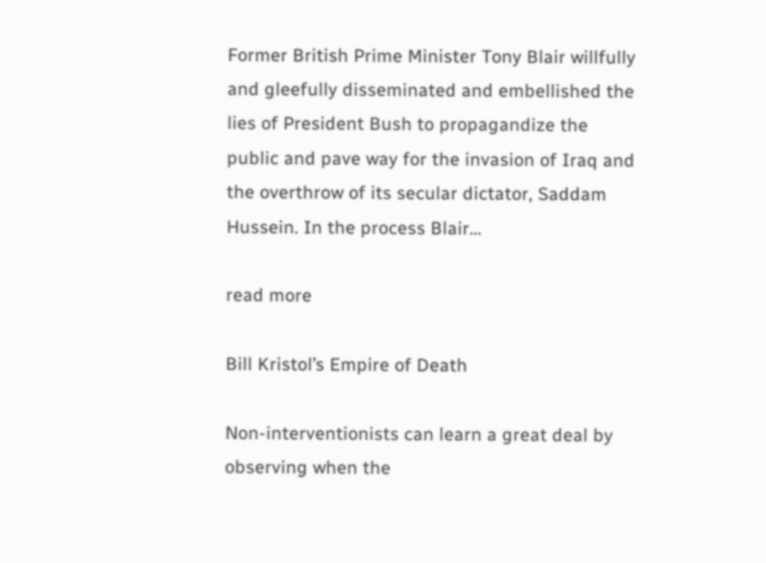Former British Prime Minister Tony Blair willfully and gleefully disseminated and embellished the lies of President Bush to propagandize the public and pave way for the invasion of Iraq and the overthrow of its secular dictator, Saddam Hussein. In the process Blair...

read more

Bill Kristol’s Empire of Death

Non-interventionists can learn a great deal by observing when the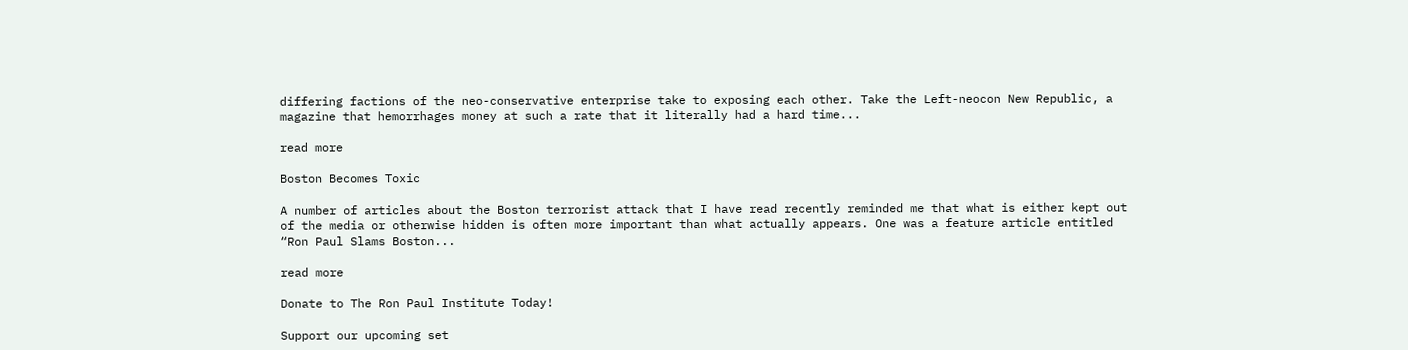differing factions of the neo-conservative enterprise take to exposing each other. Take the Left-neocon New Republic, a magazine that hemorrhages money at such a rate that it literally had a hard time...

read more

Boston Becomes Toxic

A number of articles about the Boston terrorist attack that I have read recently reminded me that what is either kept out of the media or otherwise hidden is often more important than what actually appears. One was a feature article entitled “Ron Paul Slams Boston...

read more

Donate to The Ron Paul Institute Today!

Support our upcoming set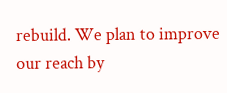rebuild. We plan to improve our reach by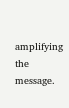amplifying the message.